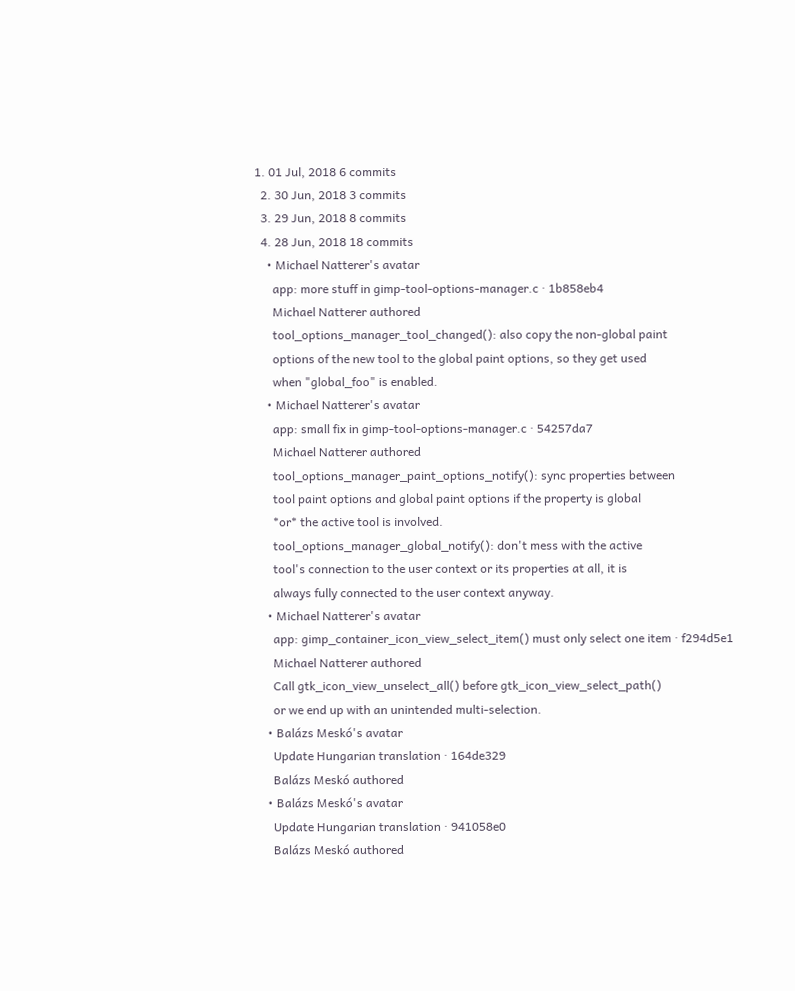1. 01 Jul, 2018 6 commits
  2. 30 Jun, 2018 3 commits
  3. 29 Jun, 2018 8 commits
  4. 28 Jun, 2018 18 commits
    • Michael Natterer's avatar
      app: more stuff in gimp-tool-options-manager.c · 1b858eb4
      Michael Natterer authored
      tool_options_manager_tool_changed(): also copy the non-global paint
      options of the new tool to the global paint options, so they get used
      when "global_foo" is enabled.
    • Michael Natterer's avatar
      app: small fix in gimp-tool-options-manager.c · 54257da7
      Michael Natterer authored
      tool_options_manager_paint_options_notify(): sync properties between
      tool paint options and global paint options if the property is global
      *or* the active tool is involved.
      tool_options_manager_global_notify(): don't mess with the active
      tool's connection to the user context or its properties at all, it is
      always fully connected to the user context anyway.
    • Michael Natterer's avatar
      app: gimp_container_icon_view_select_item() must only select one item · f294d5e1
      Michael Natterer authored
      Call gtk_icon_view_unselect_all() before gtk_icon_view_select_path()
      or we end up with an unintended multi-selection.
    • Balázs Meskó's avatar
      Update Hungarian translation · 164de329
      Balázs Meskó authored
    • Balázs Meskó's avatar
      Update Hungarian translation · 941058e0
      Balázs Meskó authored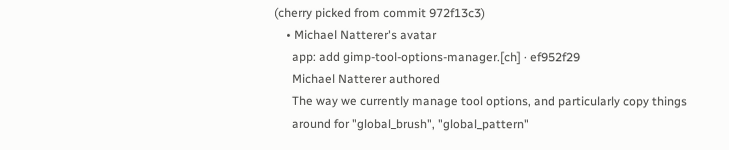(cherry picked from commit 972f13c3)
    • Michael Natterer's avatar
      app: add gimp-tool-options-manager.[ch] · ef952f29
      Michael Natterer authored
      The way we currently manage tool options, and particularly copy things
      around for "global_brush", "global_pattern"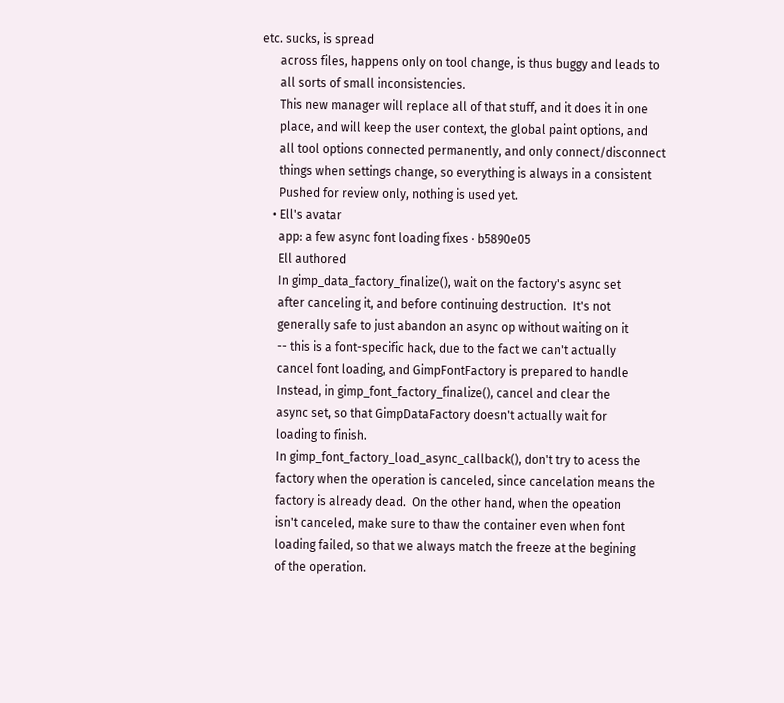etc. sucks, is spread
      across files, happens only on tool change, is thus buggy and leads to
      all sorts of small inconsistencies.
      This new manager will replace all of that stuff, and it does it in one
      place, and will keep the user context, the global paint options, and
      all tool options connected permanently, and only connect/disconnect
      things when settings change, so everything is always in a consistent
      Pushed for review only, nothing is used yet.
    • Ell's avatar
      app: a few async font loading fixes · b5890e05
      Ell authored
      In gimp_data_factory_finalize(), wait on the factory's async set
      after canceling it, and before continuing destruction.  It's not
      generally safe to just abandon an async op without waiting on it
      -- this is a font-specific hack, due to the fact we can't actually
      cancel font loading, and GimpFontFactory is prepared to handle
      Instead, in gimp_font_factory_finalize(), cancel and clear the
      async set, so that GimpDataFactory doesn't actually wait for
      loading to finish.
      In gimp_font_factory_load_async_callback(), don't try to acess the
      factory when the operation is canceled, since cancelation means the
      factory is already dead.  On the other hand, when the opeation
      isn't canceled, make sure to thaw the container even when font
      loading failed, so that we always match the freeze at the begining
      of the operation.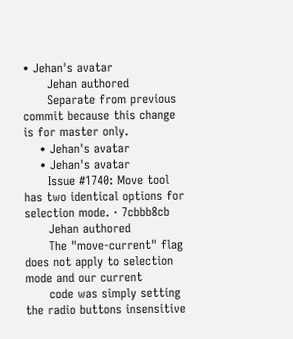• Jehan's avatar
      Jehan authored
      Separate from previous commit because this change is for master only.
    • Jehan's avatar
    • Jehan's avatar
      Issue #1740: Move tool has two identical options for selection mode. · 7cbbb8cb
      Jehan authored
      The "move-current" flag does not apply to selection mode and our current
      code was simply setting the radio buttons insensitive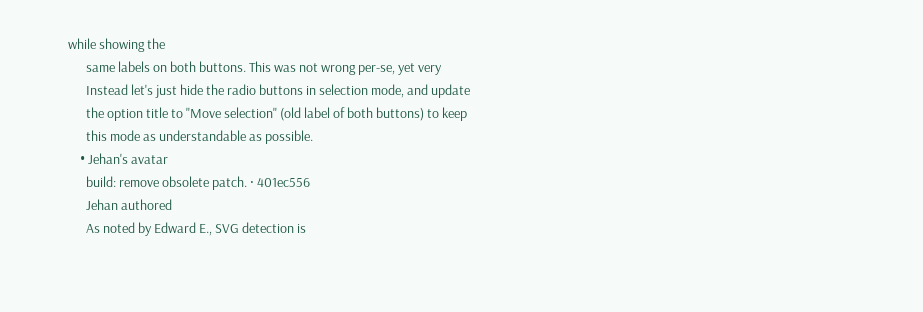while showing the
      same labels on both buttons. This was not wrong per-se, yet very
      Instead let's just hide the radio buttons in selection mode, and update
      the option title to "Move selection" (old label of both buttons) to keep
      this mode as understandable as possible.
    • Jehan's avatar
      build: remove obsolete patch. · 401ec556
      Jehan authored
      As noted by Edward E., SVG detection is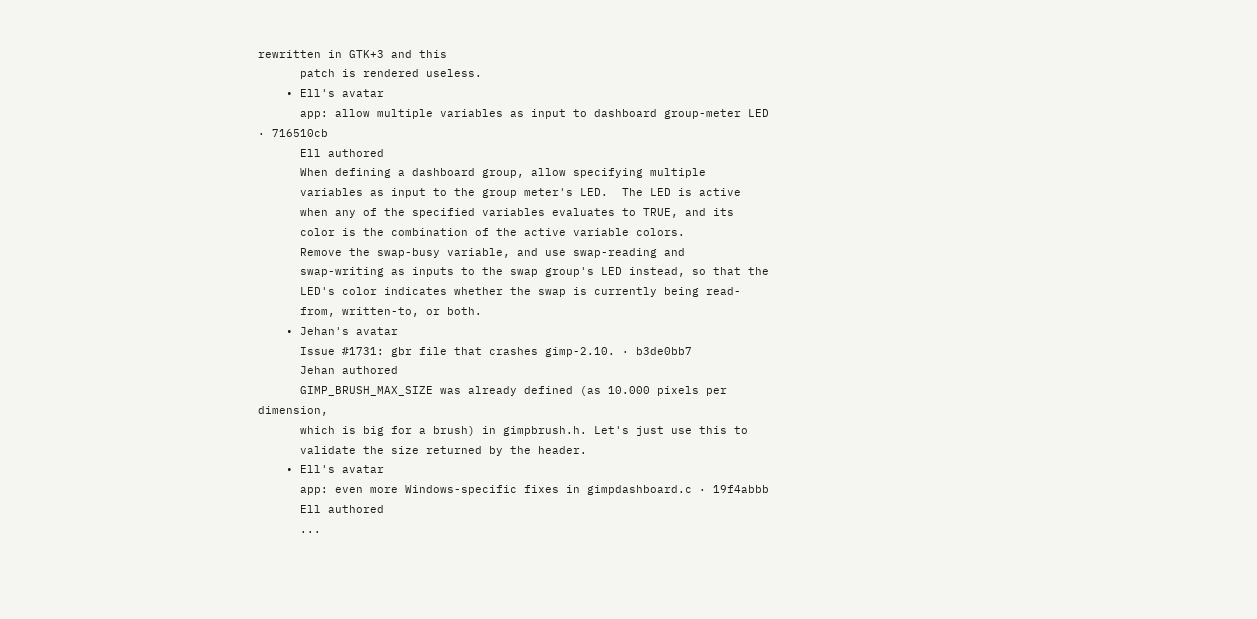rewritten in GTK+3 and this
      patch is rendered useless.
    • Ell's avatar
      app: allow multiple variables as input to dashboard group-meter LED · 716510cb
      Ell authored
      When defining a dashboard group, allow specifying multiple
      variables as input to the group meter's LED.  The LED is active
      when any of the specified variables evaluates to TRUE, and its
      color is the combination of the active variable colors.
      Remove the swap-busy variable, and use swap-reading and
      swap-writing as inputs to the swap group's LED instead, so that the
      LED's color indicates whether the swap is currently being read-
      from, written-to, or both.
    • Jehan's avatar
      Issue #1731: gbr file that crashes gimp-2.10. · b3de0bb7
      Jehan authored
      GIMP_BRUSH_MAX_SIZE was already defined (as 10.000 pixels per dimension,
      which is big for a brush) in gimpbrush.h. Let's just use this to
      validate the size returned by the header.
    • Ell's avatar
      app: even more Windows-specific fixes in gimpdashboard.c · 19f4abbb
      Ell authored
      ...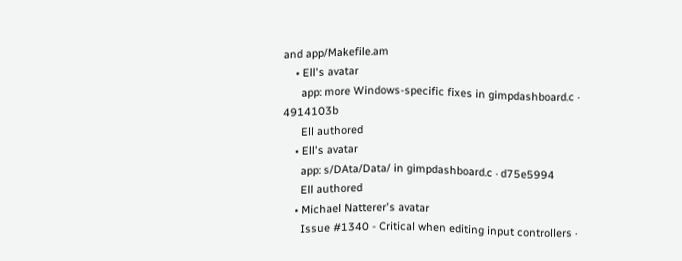and app/Makefile.am
    • Ell's avatar
      app: more Windows-specific fixes in gimpdashboard.c · 4914103b
      Ell authored
    • Ell's avatar
      app: s/DAta/Data/ in gimpdashboard.c · d75e5994
      Ell authored
    • Michael Natterer's avatar
      Issue #1340 - Critical when editing input controllers ·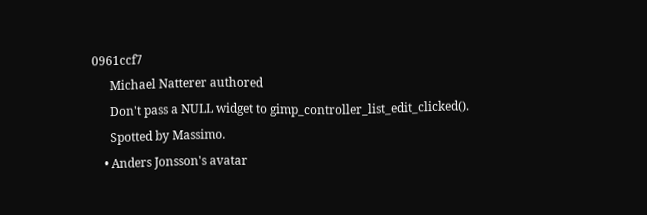0961ccf7
      Michael Natterer authored
      Don't pass a NULL widget to gimp_controller_list_edit_clicked().
      Spotted by Massimo.
    • Anders Jonsson's avatar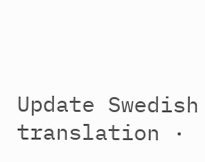Update Swedish translation ·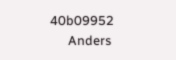40b09952
      Anders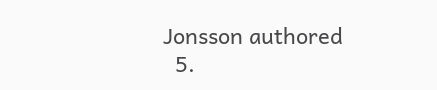Jonsson authored
  5.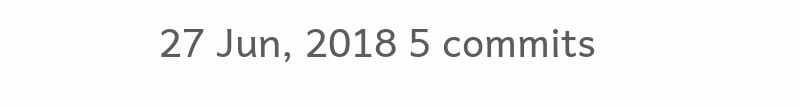27 Jun, 2018 5 commits